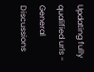Updating fully qualified urls - General Discussions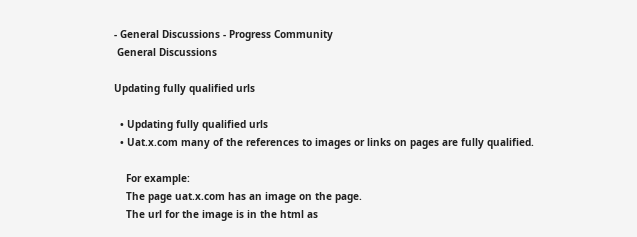- General Discussions - Progress Community
 General Discussions

Updating fully qualified urls

  • Updating fully qualified urls
  • Uat.x.com many of the references to images or links on pages are fully qualified.

    For example:
    The page uat.x.com has an image on the page.
    The url for the image is in the html as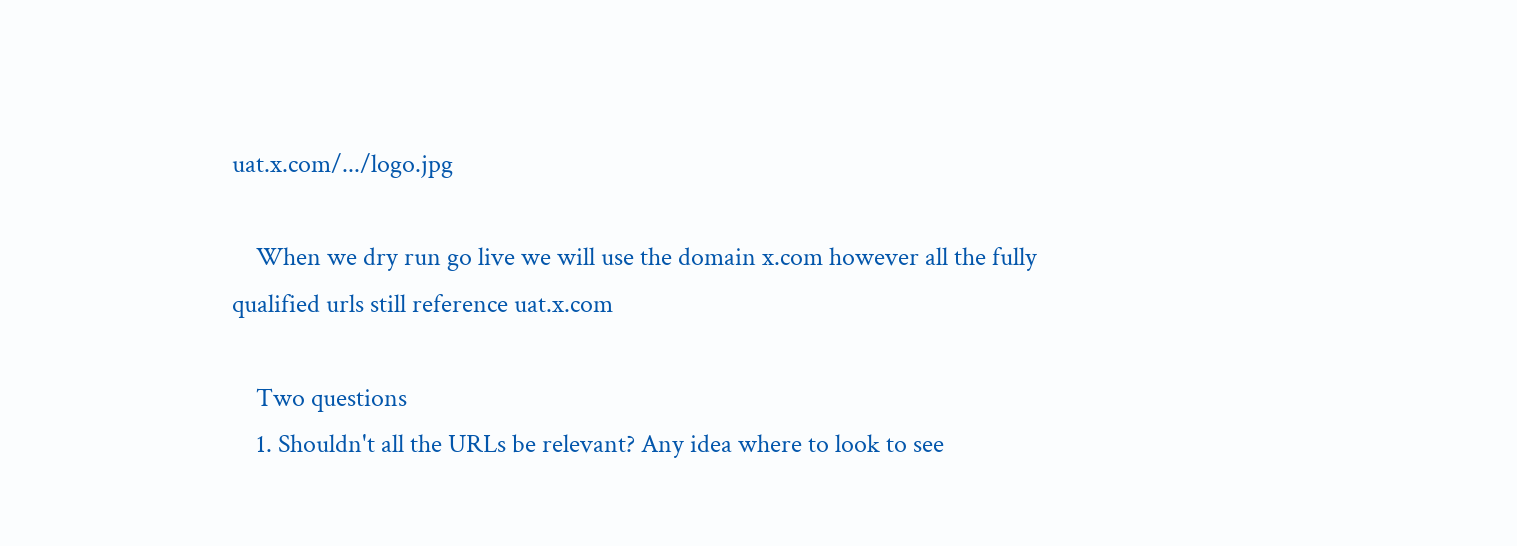uat.x.com/.../logo.jpg

    When we dry run go live we will use the domain x.com however all the fully qualified urls still reference uat.x.com

    Two questions
    1. Shouldn't all the URLs be relevant? Any idea where to look to see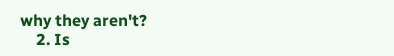why they aren't?
    2. Is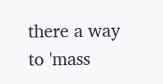there a way to 'mass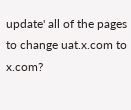update' all of the pages to change uat.x.com to x.com?